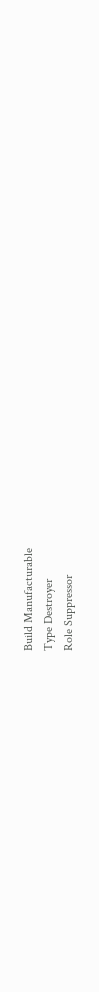Build Manufacturable
Type Destroyer
Role Suppressor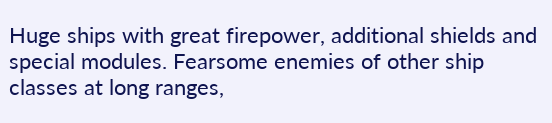Huge ships with great firepower, additional shields and special modules. Fearsome enemies of other ship classes at long ranges,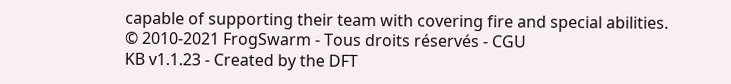capable of supporting their team with covering fire and special abilities.
© 2010-2021 FrogSwarm - Tous droits réservés - CGU
KB v1.1.23 - Created by the DFT